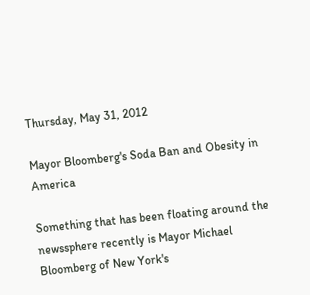Thursday, May 31, 2012

Mayor Bloomberg's Soda Ban and Obesity in America

Something that has been floating around the newssphere recently is Mayor Michael Bloomberg of New York's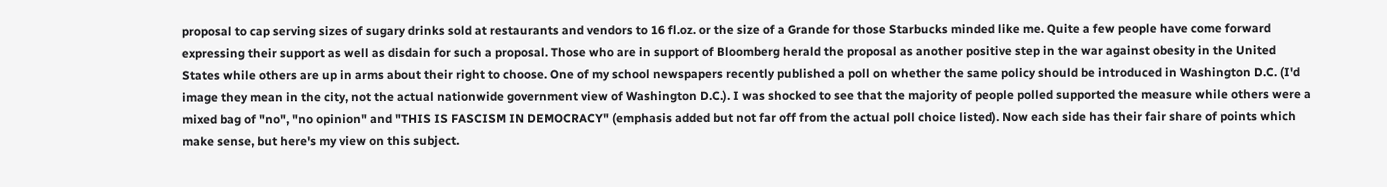proposal to cap serving sizes of sugary drinks sold at restaurants and vendors to 16 fl.oz. or the size of a Grande for those Starbucks minded like me. Quite a few people have come forward expressing their support as well as disdain for such a proposal. Those who are in support of Bloomberg herald the proposal as another positive step in the war against obesity in the United States while others are up in arms about their right to choose. One of my school newspapers recently published a poll on whether the same policy should be introduced in Washington D.C. (I'd image they mean in the city, not the actual nationwide government view of Washington D.C.). I was shocked to see that the majority of people polled supported the measure while others were a mixed bag of "no", "no opinion" and "THIS IS FASCISM IN DEMOCRACY" (emphasis added but not far off from the actual poll choice listed). Now each side has their fair share of points which make sense, but here's my view on this subject.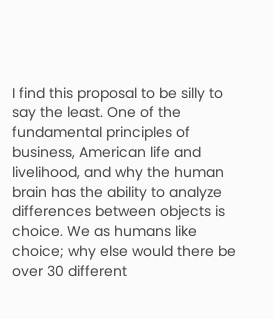I find this proposal to be silly to say the least. One of the fundamental principles of business, American life and livelihood, and why the human brain has the ability to analyze differences between objects is choice. We as humans like choice; why else would there be over 30 different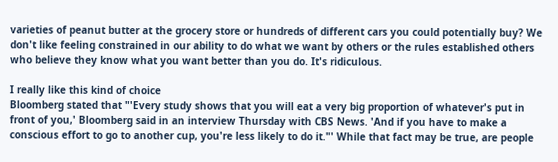varieties of peanut butter at the grocery store or hundreds of different cars you could potentially buy? We don't like feeling constrained in our ability to do what we want by others or the rules established others who believe they know what you want better than you do. It's ridiculous.

I really like this kind of choice
Bloomberg stated that "'Every study shows that you will eat a very big proportion of whatever's put in front of you,' Bloomberg said in an interview Thursday with CBS News. 'And if you have to make a conscious effort to go to another cup, you're less likely to do it."' While that fact may be true, are people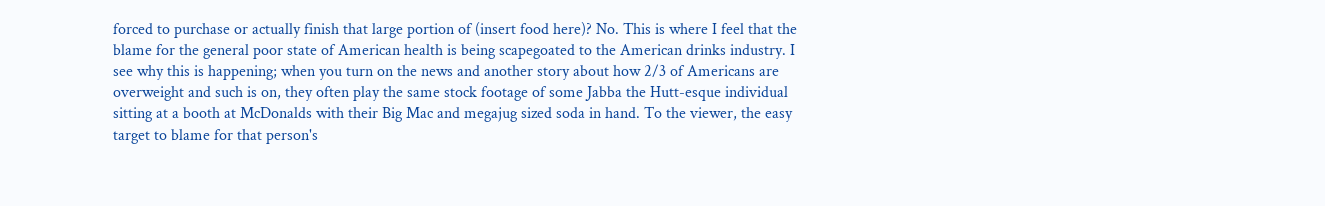forced to purchase or actually finish that large portion of (insert food here)? No. This is where I feel that the blame for the general poor state of American health is being scapegoated to the American drinks industry. I see why this is happening; when you turn on the news and another story about how 2/3 of Americans are overweight and such is on, they often play the same stock footage of some Jabba the Hutt-esque individual sitting at a booth at McDonalds with their Big Mac and megajug sized soda in hand. To the viewer, the easy target to blame for that person's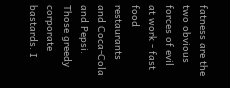fatness are the two obvious forces of evil at work - fast food restaurants and Coca-Cola and Pepsi. Those greedy corporate bastards. I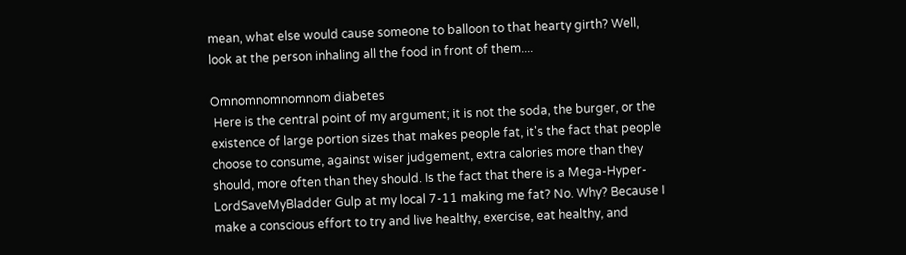mean, what else would cause someone to balloon to that hearty girth? Well, look at the person inhaling all the food in front of them....

Omnomnomnomnom diabetes
 Here is the central point of my argument; it is not the soda, the burger, or the existence of large portion sizes that makes people fat, it's the fact that people choose to consume, against wiser judgement, extra calories more than they should, more often than they should. Is the fact that there is a Mega-Hyper-LordSaveMyBladder Gulp at my local 7-11 making me fat? No. Why? Because I make a conscious effort to try and live healthy, exercise, eat healthy, and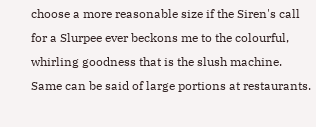choose a more reasonable size if the Siren's call for a Slurpee ever beckons me to the colourful, whirling goodness that is the slush machine. Same can be said of large portions at restaurants.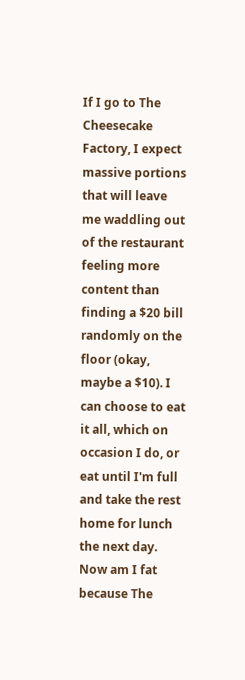If I go to The Cheesecake Factory, I expect massive portions that will leave me waddling out of the restaurant feeling more content than finding a $20 bill randomly on the floor (okay, maybe a $10). I can choose to eat it all, which on occasion I do, or eat until I'm full and take the rest home for lunch the next day. Now am I fat because The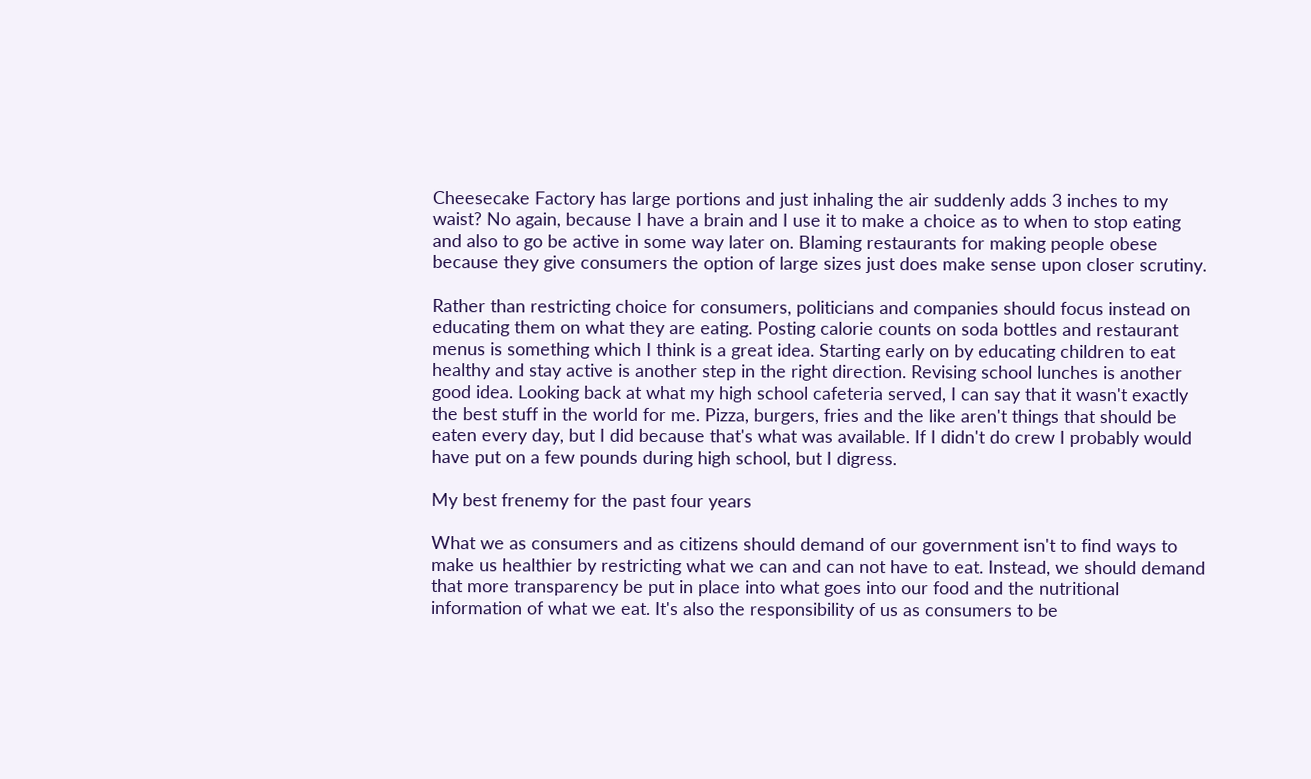Cheesecake Factory has large portions and just inhaling the air suddenly adds 3 inches to my waist? No again, because I have a brain and I use it to make a choice as to when to stop eating and also to go be active in some way later on. Blaming restaurants for making people obese because they give consumers the option of large sizes just does make sense upon closer scrutiny.

Rather than restricting choice for consumers, politicians and companies should focus instead on educating them on what they are eating. Posting calorie counts on soda bottles and restaurant menus is something which I think is a great idea. Starting early on by educating children to eat healthy and stay active is another step in the right direction. Revising school lunches is another good idea. Looking back at what my high school cafeteria served, I can say that it wasn't exactly the best stuff in the world for me. Pizza, burgers, fries and the like aren't things that should be eaten every day, but I did because that's what was available. If I didn't do crew I probably would have put on a few pounds during high school, but I digress.

My best frenemy for the past four years

What we as consumers and as citizens should demand of our government isn't to find ways to make us healthier by restricting what we can and can not have to eat. Instead, we should demand that more transparency be put in place into what goes into our food and the nutritional information of what we eat. It's also the responsibility of us as consumers to be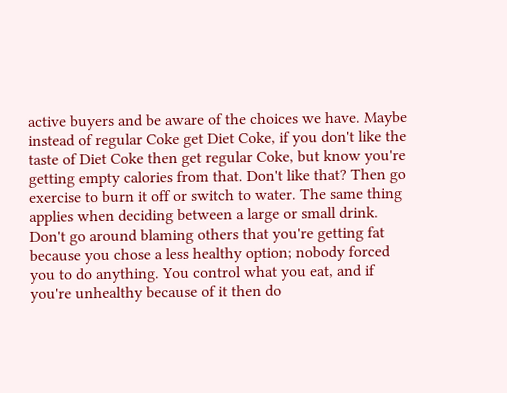active buyers and be aware of the choices we have. Maybe instead of regular Coke get Diet Coke, if you don't like the taste of Diet Coke then get regular Coke, but know you're getting empty calories from that. Don't like that? Then go exercise to burn it off or switch to water. The same thing applies when deciding between a large or small drink. Don't go around blaming others that you're getting fat because you chose a less healthy option; nobody forced you to do anything. You control what you eat, and if  you're unhealthy because of it then do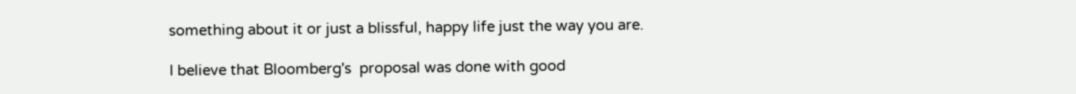something about it or just a blissful, happy life just the way you are.

I believe that Bloomberg's  proposal was done with good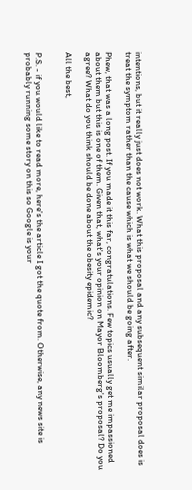intentions, but it really just does not work. What this proposal and any subsequent similar proposal does is treat the symptom rather than the cause which is what we should be going after.

Phew, that was a long post. If you made it this far, congratulations. Few topics usually get me impassioned about them but this is one of them. Given that, what's your opinion on Mayor Bloomberg's proposal? Do you agree? What do you think should be done about the obesity epidemic?

All the best,


P.S. - if you would like to read more, here's the article I got the quote from. Otherwise, any news site is probably running some story on this so Google is your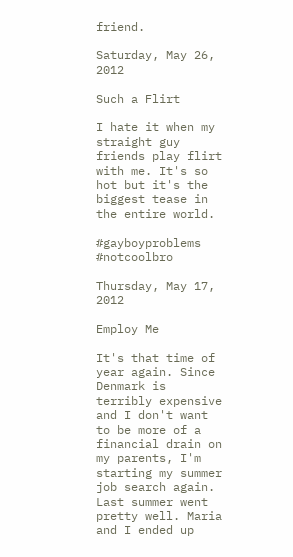friend.

Saturday, May 26, 2012

Such a Flirt

I hate it when my straight guy friends play flirt with me. It's so hot but it's the biggest tease in the entire world.

#gayboyproblems #notcoolbro

Thursday, May 17, 2012

Employ Me

It's that time of year again. Since Denmark is terribly expensive and I don't want to be more of a financial drain on my parents, I'm starting my summer job search again. Last summer went pretty well. Maria and I ended up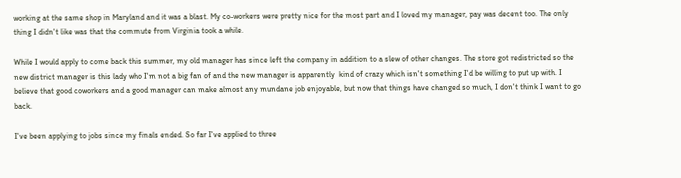working at the same shop in Maryland and it was a blast. My co-workers were pretty nice for the most part and I loved my manager, pay was decent too. The only thing I didn't like was that the commute from Virginia took a while.

While I would apply to come back this summer, my old manager has since left the company in addition to a slew of other changes. The store got redistricted so the new district manager is this lady who I'm not a big fan of and the new manager is apparently  kind of crazy which isn't something I'd be willing to put up with. I believe that good coworkers and a good manager can make almost any mundane job enjoyable, but now that things have changed so much, I don't think I want to go back.

I've been applying to jobs since my finals ended. So far I've applied to three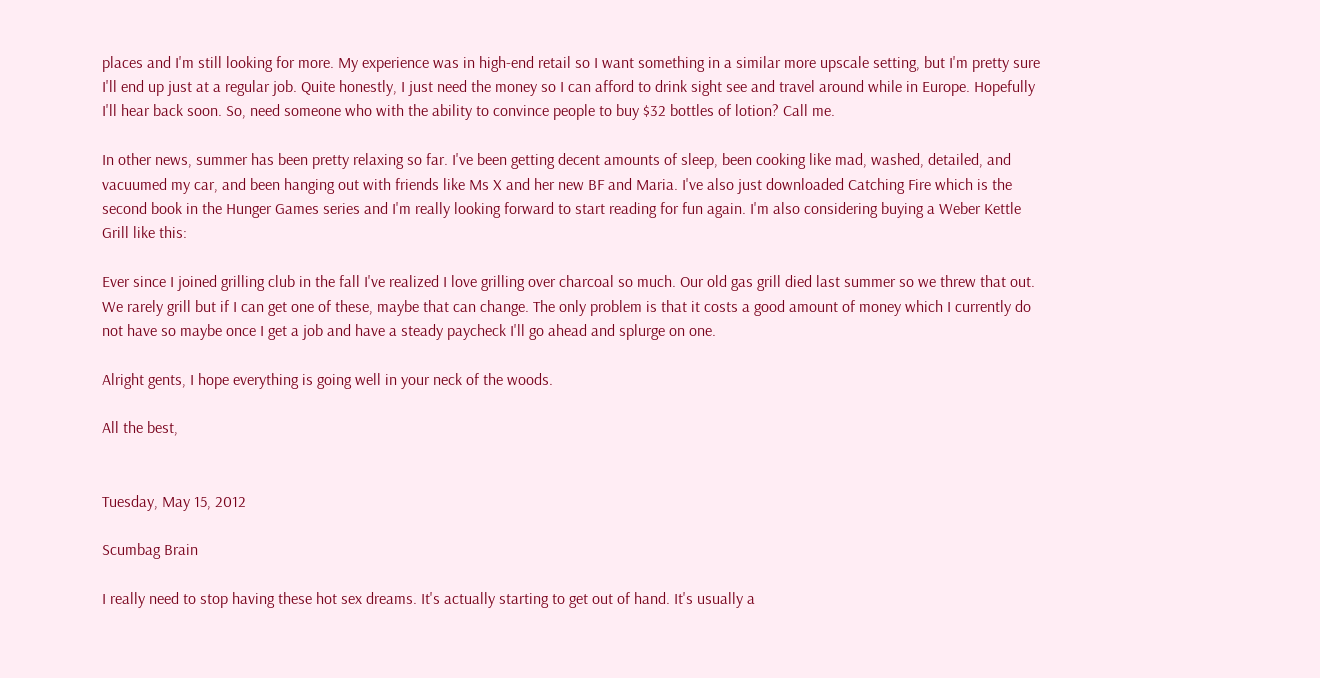places and I'm still looking for more. My experience was in high-end retail so I want something in a similar more upscale setting, but I'm pretty sure I'll end up just at a regular job. Quite honestly, I just need the money so I can afford to drink sight see and travel around while in Europe. Hopefully I'll hear back soon. So, need someone who with the ability to convince people to buy $32 bottles of lotion? Call me.

In other news, summer has been pretty relaxing so far. I've been getting decent amounts of sleep, been cooking like mad, washed, detailed, and vacuumed my car, and been hanging out with friends like Ms X and her new BF and Maria. I've also just downloaded Catching Fire which is the second book in the Hunger Games series and I'm really looking forward to start reading for fun again. I'm also considering buying a Weber Kettle Grill like this:

Ever since I joined grilling club in the fall I've realized I love grilling over charcoal so much. Our old gas grill died last summer so we threw that out. We rarely grill but if I can get one of these, maybe that can change. The only problem is that it costs a good amount of money which I currently do not have so maybe once I get a job and have a steady paycheck I'll go ahead and splurge on one.

Alright gents, I hope everything is going well in your neck of the woods.

All the best,


Tuesday, May 15, 2012

Scumbag Brain

I really need to stop having these hot sex dreams. It's actually starting to get out of hand. It's usually a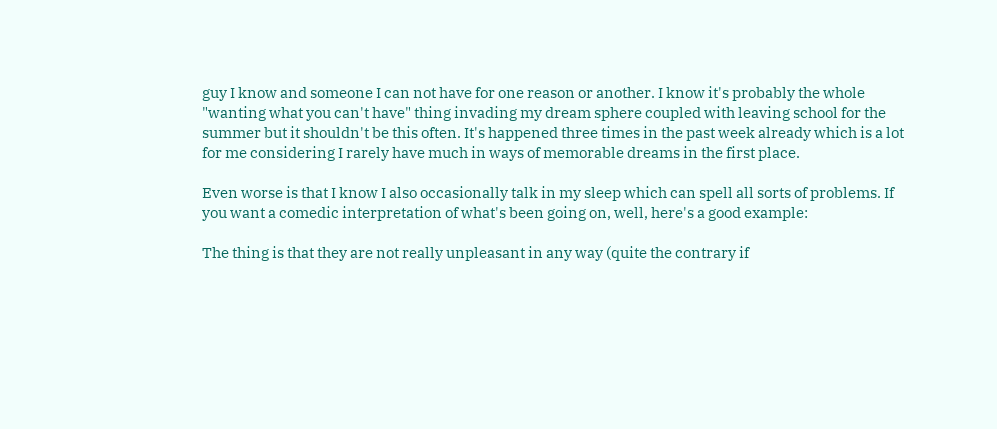guy I know and someone I can not have for one reason or another. I know it's probably the whole "wanting what you can't have" thing invading my dream sphere coupled with leaving school for the summer but it shouldn't be this often. It's happened three times in the past week already which is a lot for me considering I rarely have much in ways of memorable dreams in the first place.

Even worse is that I know I also occasionally talk in my sleep which can spell all sorts of problems. If you want a comedic interpretation of what's been going on, well, here's a good example:

The thing is that they are not really unpleasant in any way (quite the contrary if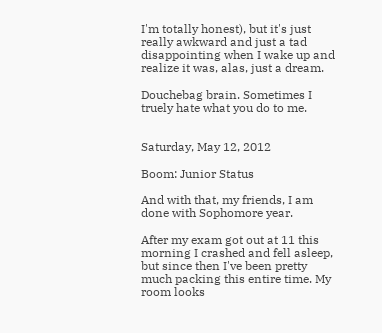I'm totally honest), but it's just really awkward and just a tad disappointing when I wake up and realize it was, alas, just a dream.

Douchebag brain. Sometimes I truely hate what you do to me.


Saturday, May 12, 2012

Boom: Junior Status

And with that, my friends, I am done with Sophomore year.

After my exam got out at 11 this morning I crashed and fell asleep, but since then I've been pretty much packing this entire time. My room looks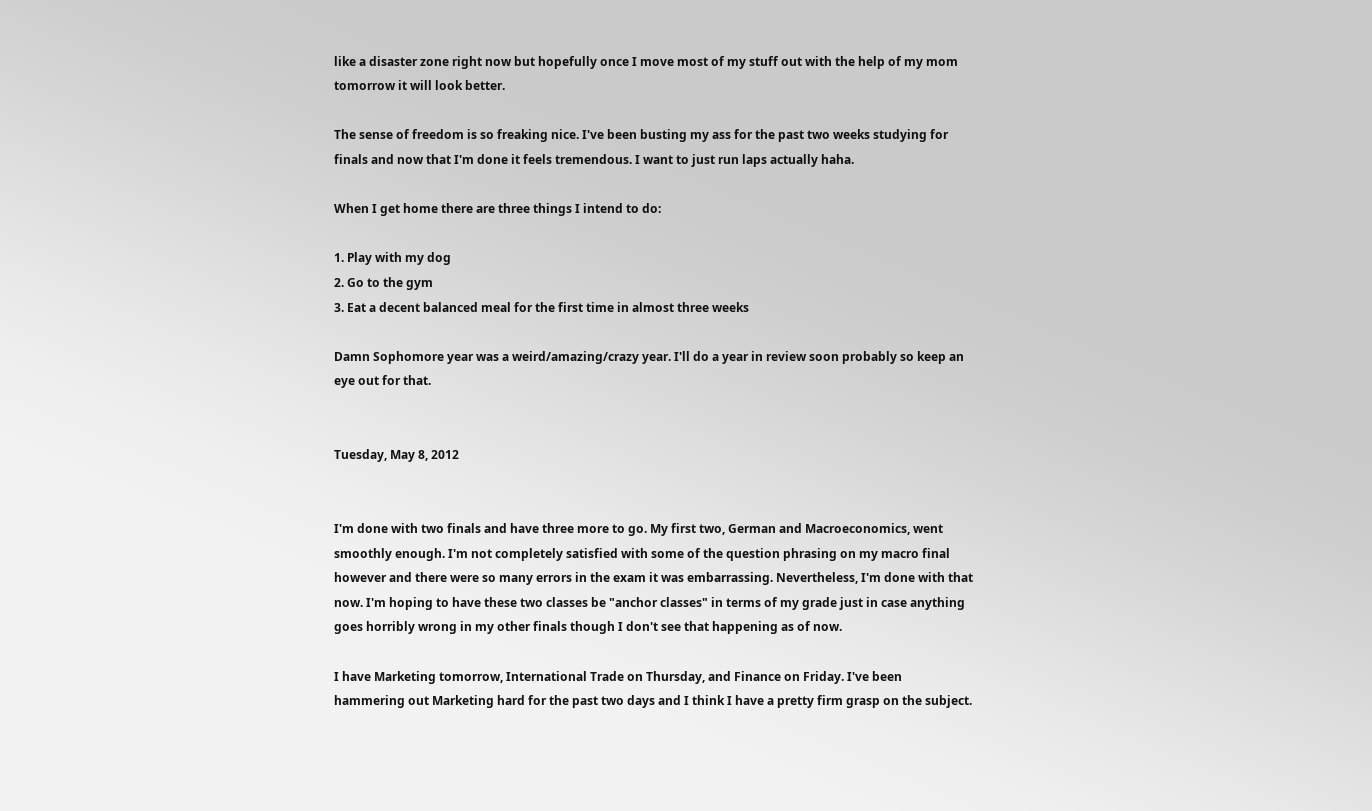like a disaster zone right now but hopefully once I move most of my stuff out with the help of my mom tomorrow it will look better.

The sense of freedom is so freaking nice. I've been busting my ass for the past two weeks studying for finals and now that I'm done it feels tremendous. I want to just run laps actually haha.

When I get home there are three things I intend to do:

1. Play with my dog
2. Go to the gym
3. Eat a decent balanced meal for the first time in almost three weeks

Damn Sophomore year was a weird/amazing/crazy year. I'll do a year in review soon probably so keep an eye out for that.


Tuesday, May 8, 2012


I'm done with two finals and have three more to go. My first two, German and Macroeconomics, went smoothly enough. I'm not completely satisfied with some of the question phrasing on my macro final however and there were so many errors in the exam it was embarrassing. Nevertheless, I'm done with that now. I'm hoping to have these two classes be "anchor classes" in terms of my grade just in case anything goes horribly wrong in my other finals though I don't see that happening as of now.

I have Marketing tomorrow, International Trade on Thursday, and Finance on Friday. I've been hammering out Marketing hard for the past two days and I think I have a pretty firm grasp on the subject.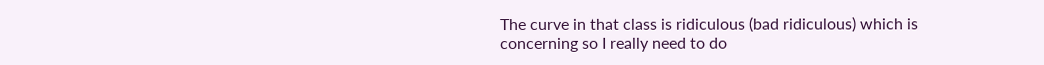The curve in that class is ridiculous (bad ridiculous) which is concerning so I really need to do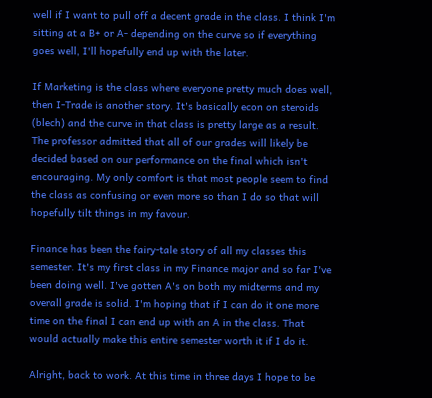well if I want to pull off a decent grade in the class. I think I'm sitting at a B+ or A- depending on the curve so if everything goes well, I'll hopefully end up with the later.

If Marketing is the class where everyone pretty much does well, then I-Trade is another story. It's basically econ on steroids (blech) and the curve in that class is pretty large as a result. The professor admitted that all of our grades will likely be decided based on our performance on the final which isn't encouraging. My only comfort is that most people seem to find the class as confusing or even more so than I do so that will hopefully tilt things in my favour.

Finance has been the fairy-tale story of all my classes this semester. It's my first class in my Finance major and so far I've been doing well. I've gotten A's on both my midterms and my overall grade is solid. I'm hoping that if I can do it one more time on the final I can end up with an A in the class. That would actually make this entire semester worth it if I do it.

Alright, back to work. At this time in three days I hope to be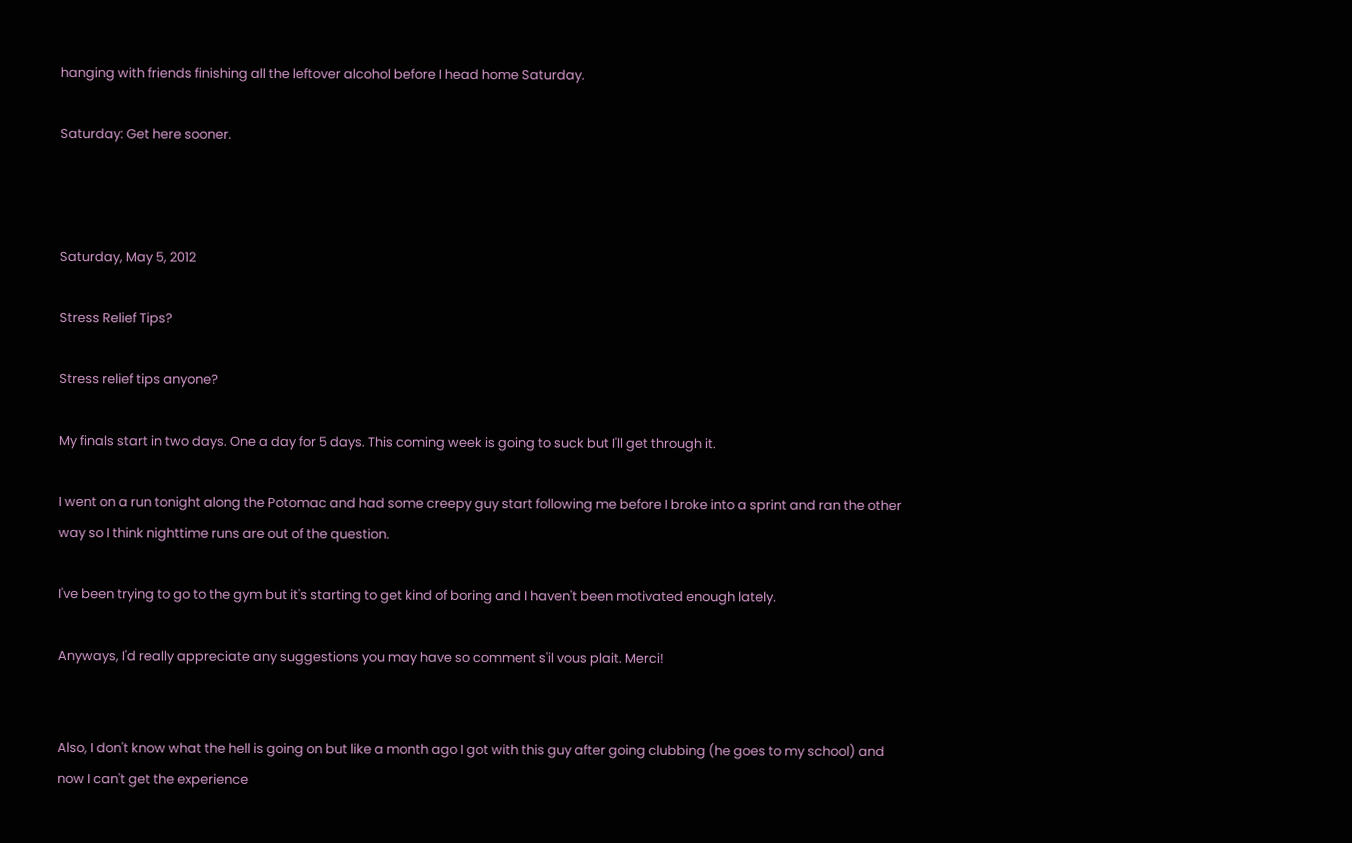hanging with friends finishing all the leftover alcohol before I head home Saturday.

Saturday: Get here sooner.



Saturday, May 5, 2012

Stress Relief Tips?

Stress relief tips anyone?

My finals start in two days. One a day for 5 days. This coming week is going to suck but I'll get through it.

I went on a run tonight along the Potomac and had some creepy guy start following me before I broke into a sprint and ran the other way so I think nighttime runs are out of the question.

I've been trying to go to the gym but it's starting to get kind of boring and I haven't been motivated enough lately.

Anyways, I'd really appreciate any suggestions you may have so comment s'il vous plait. Merci!


Also, I don't know what the hell is going on but like a month ago I got with this guy after going clubbing (he goes to my school) and now I can't get the experience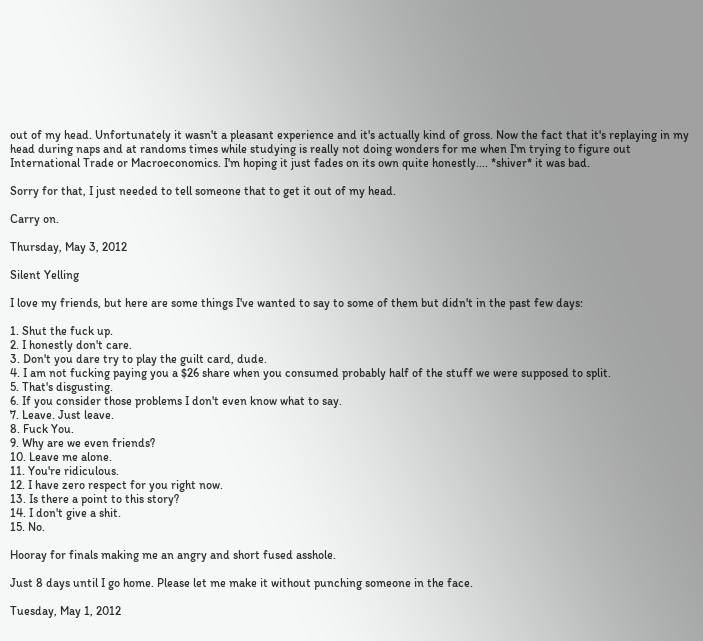out of my head. Unfortunately it wasn't a pleasant experience and it's actually kind of gross. Now the fact that it's replaying in my head during naps and at randoms times while studying is really not doing wonders for me when I'm trying to figure out International Trade or Macroeconomics. I'm hoping it just fades on its own quite honestly.... *shiver* it was bad.

Sorry for that, I just needed to tell someone that to get it out of my head.

Carry on.

Thursday, May 3, 2012

Silent Yelling

I love my friends, but here are some things I've wanted to say to some of them but didn't in the past few days:

1. Shut the fuck up.
2. I honestly don't care.
3. Don't you dare try to play the guilt card, dude.
4. I am not fucking paying you a $26 share when you consumed probably half of the stuff we were supposed to split.
5. That's disgusting.
6. If you consider those problems I don't even know what to say.
7. Leave. Just leave.
8. Fuck You.
9. Why are we even friends?
10. Leave me alone.
11. You're ridiculous.
12. I have zero respect for you right now.
13. Is there a point to this story?
14. I don't give a shit.
15. No.

Hooray for finals making me an angry and short fused asshole.

Just 8 days until I go home. Please let me make it without punching someone in the face.

Tuesday, May 1, 2012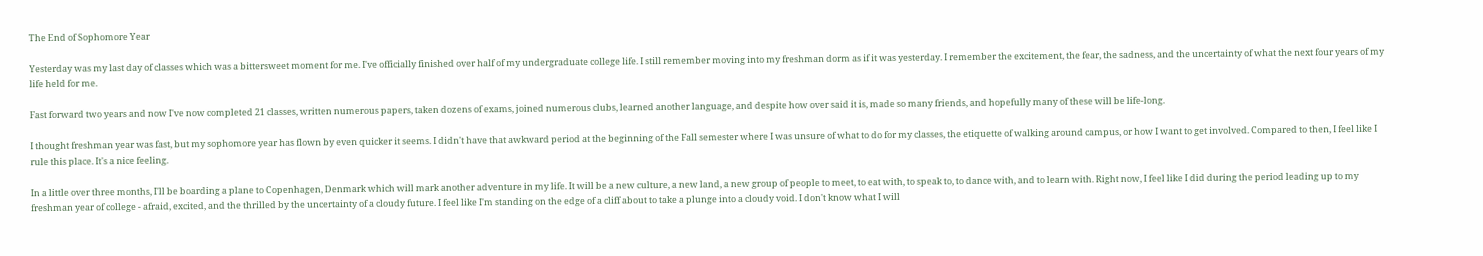The End of Sophomore Year

Yesterday was my last day of classes which was a bittersweet moment for me. I've officially finished over half of my undergraduate college life. I still remember moving into my freshman dorm as if it was yesterday. I remember the excitement, the fear, the sadness, and the uncertainty of what the next four years of my life held for me.

Fast forward two years and now I've now completed 21 classes, written numerous papers, taken dozens of exams, joined numerous clubs, learned another language, and despite how over said it is, made so many friends, and hopefully many of these will be life-long.

I thought freshman year was fast, but my sophomore year has flown by even quicker it seems. I didn't have that awkward period at the beginning of the Fall semester where I was unsure of what to do for my classes, the etiquette of walking around campus, or how I want to get involved. Compared to then, I feel like I rule this place. It's a nice feeling.

In a little over three months, I'll be boarding a plane to Copenhagen, Denmark which will mark another adventure in my life. It will be a new culture, a new land, a new group of people to meet, to eat with, to speak to, to dance with, and to learn with. Right now, I feel like I did during the period leading up to my freshman year of college - afraid, excited, and the thrilled by the uncertainty of a cloudy future. I feel like I'm standing on the edge of a cliff about to take a plunge into a cloudy void. I don't know what I will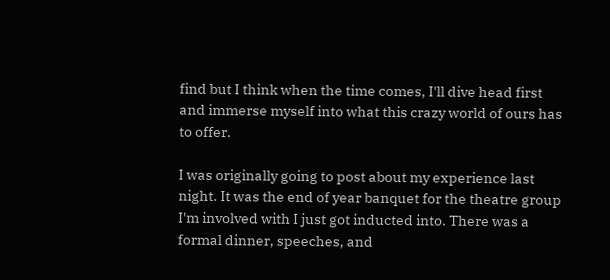find but I think when the time comes, I'll dive head first and immerse myself into what this crazy world of ours has to offer.

I was originally going to post about my experience last night. It was the end of year banquet for the theatre group I'm involved with I just got inducted into. There was a formal dinner, speeches, and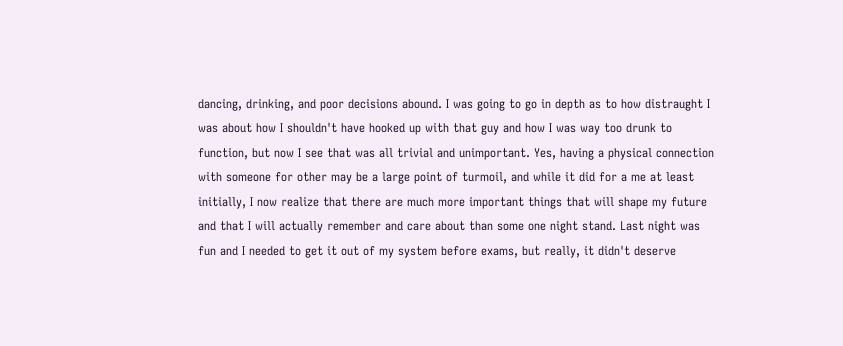dancing, drinking, and poor decisions abound. I was going to go in depth as to how distraught I was about how I shouldn't have hooked up with that guy and how I was way too drunk to function, but now I see that was all trivial and unimportant. Yes, having a physical connection with someone for other may be a large point of turmoil, and while it did for a me at least initially, I now realize that there are much more important things that will shape my future and that I will actually remember and care about than some one night stand. Last night was fun and I needed to get it out of my system before exams, but really, it didn't deserve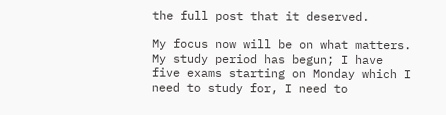the full post that it deserved.

My focus now will be on what matters. My study period has begun; I have five exams starting on Monday which I need to study for, I need to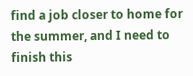find a job closer to home for the summer, and I need to finish this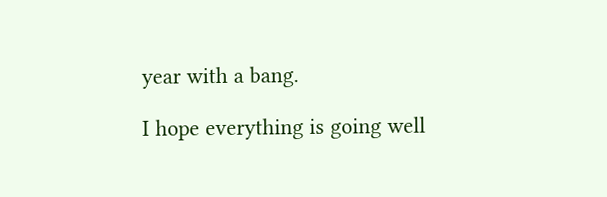year with a bang.

I hope everything is going well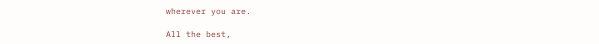wherever you are.

All the best,